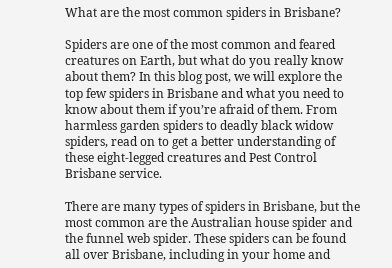What are the most common spiders in Brisbane?

Spiders are one of the most common and feared creatures on Earth, but what do you really know about them? In this blog post, we will explore the top few spiders in Brisbane and what you need to know about them if you’re afraid of them. From harmless garden spiders to deadly black widow spiders, read on to get a better understanding of these eight-legged creatures and Pest Control Brisbane service.

There are many types of spiders in Brisbane, but the most common are the Australian house spider and the funnel web spider. These spiders can be found all over Brisbane, including in your home and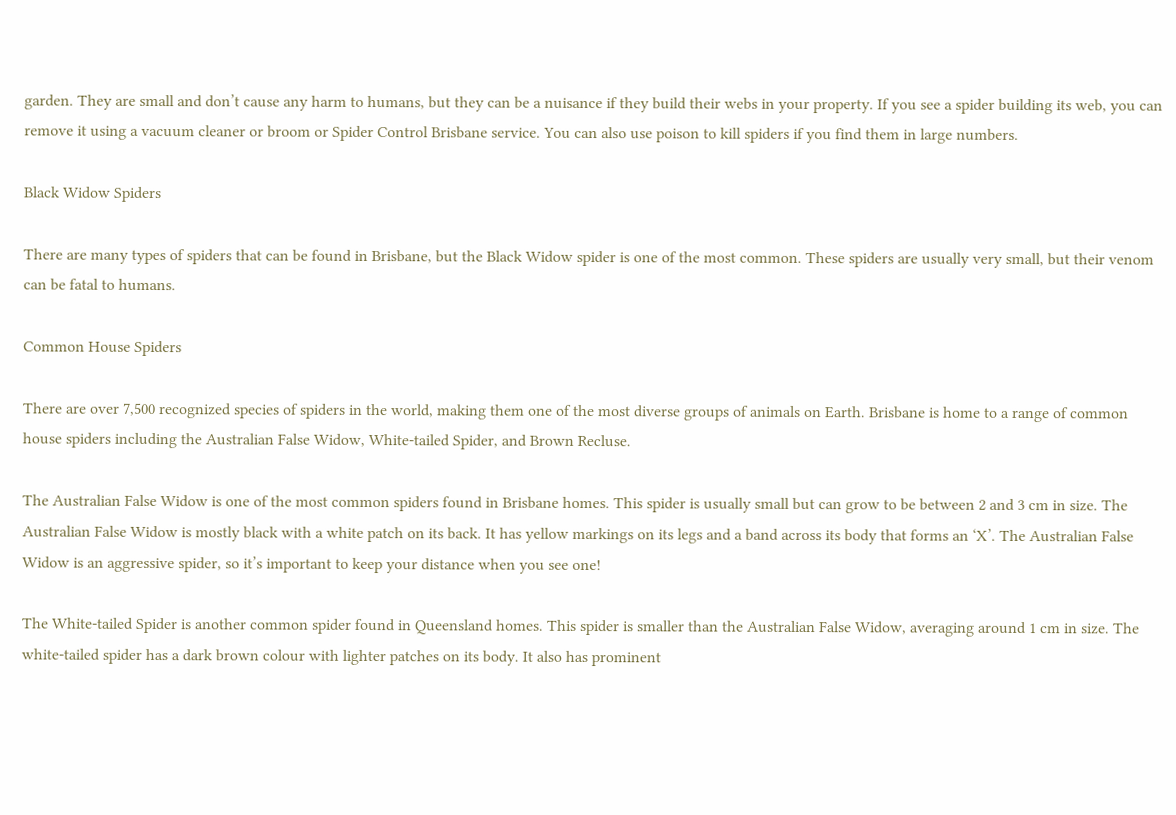garden. They are small and don’t cause any harm to humans, but they can be a nuisance if they build their webs in your property. If you see a spider building its web, you can remove it using a vacuum cleaner or broom or Spider Control Brisbane service. You can also use poison to kill spiders if you find them in large numbers.

Black Widow Spiders

There are many types of spiders that can be found in Brisbane, but the Black Widow spider is one of the most common. These spiders are usually very small, but their venom can be fatal to humans.

Common House Spiders

There are over 7,500 recognized species of spiders in the world, making them one of the most diverse groups of animals on Earth. Brisbane is home to a range of common house spiders including the Australian False Widow, White-tailed Spider, and Brown Recluse.

The Australian False Widow is one of the most common spiders found in Brisbane homes. This spider is usually small but can grow to be between 2 and 3 cm in size. The Australian False Widow is mostly black with a white patch on its back. It has yellow markings on its legs and a band across its body that forms an ‘X’. The Australian False Widow is an aggressive spider, so it’s important to keep your distance when you see one!

The White-tailed Spider is another common spider found in Queensland homes. This spider is smaller than the Australian False Widow, averaging around 1 cm in size. The white-tailed spider has a dark brown colour with lighter patches on its body. It also has prominent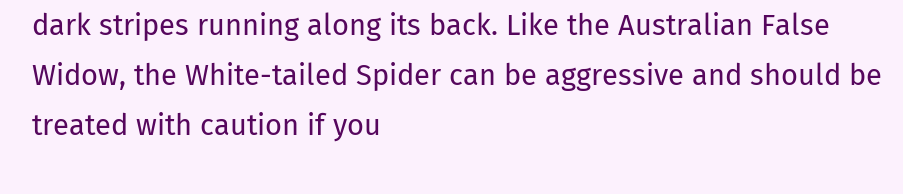dark stripes running along its back. Like the Australian False Widow, the White-tailed Spider can be aggressive and should be treated with caution if you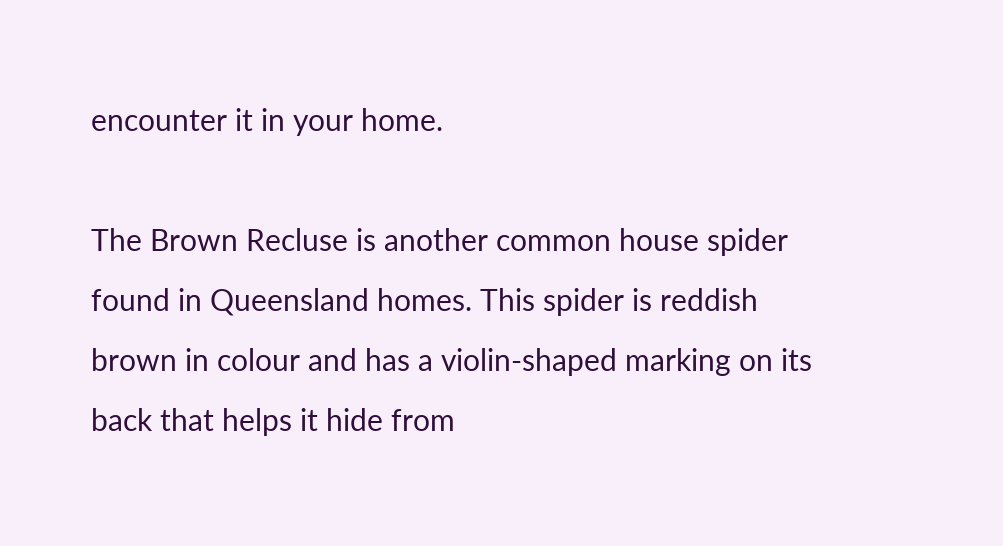encounter it in your home.

The Brown Recluse is another common house spider found in Queensland homes. This spider is reddish brown in colour and has a violin-shaped marking on its back that helps it hide from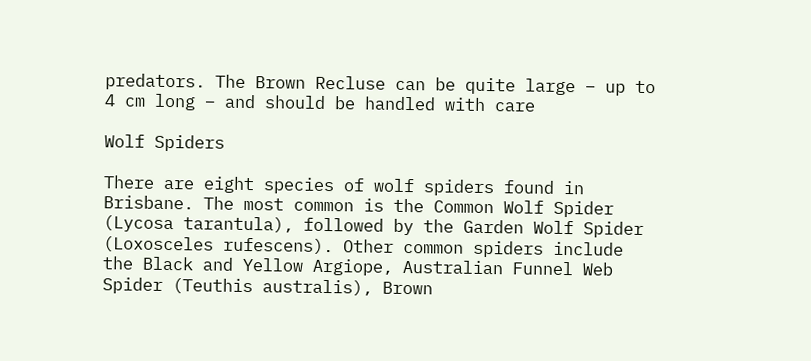predators. The Brown Recluse can be quite large – up to 4 cm long – and should be handled with care

Wolf Spiders

There are eight species of wolf spiders found in Brisbane. The most common is the Common Wolf Spider (Lycosa tarantula), followed by the Garden Wolf Spider (Loxosceles rufescens). Other common spiders include the Black and Yellow Argiope, Australian Funnel Web Spider (Teuthis australis), Brown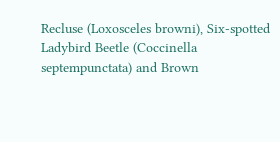Recluse (Loxosceles browni), Six-spotted Ladybird Beetle (Coccinella septempunctata) and Brown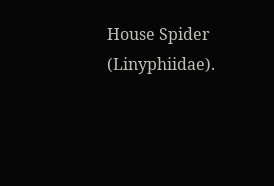House Spider (Linyphiidae).